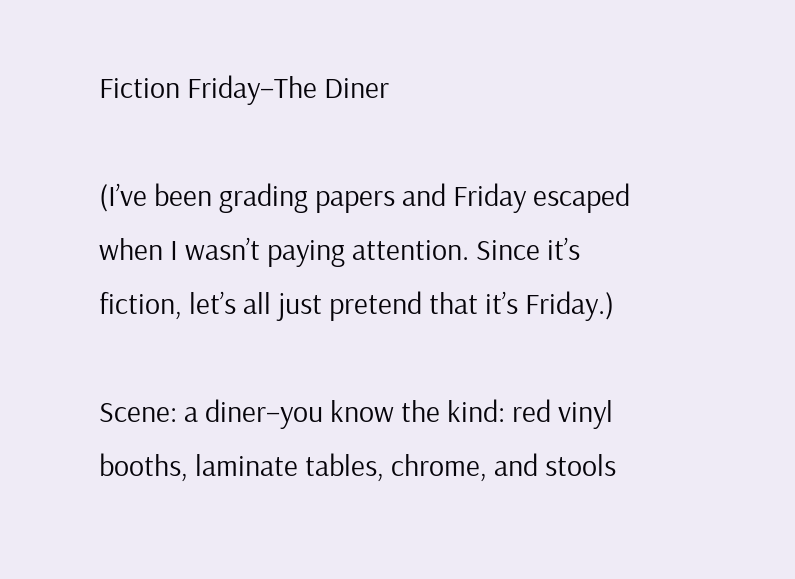Fiction Friday–The Diner

(I’ve been grading papers and Friday escaped when I wasn’t paying attention. Since it’s fiction, let’s all just pretend that it’s Friday.)

Scene: a diner–you know the kind: red vinyl booths, laminate tables, chrome, and stools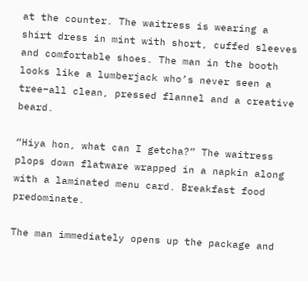at the counter. The waitress is wearing a shirt dress in mint with short, cuffed sleeves and comfortable shoes. The man in the booth looks like a lumberjack who’s never seen a tree–all clean, pressed flannel and a creative beard.

“Hiya hon, what can I getcha?” The waitress plops down flatware wrapped in a napkin along with a laminated menu card. Breakfast food predominate.

The man immediately opens up the package and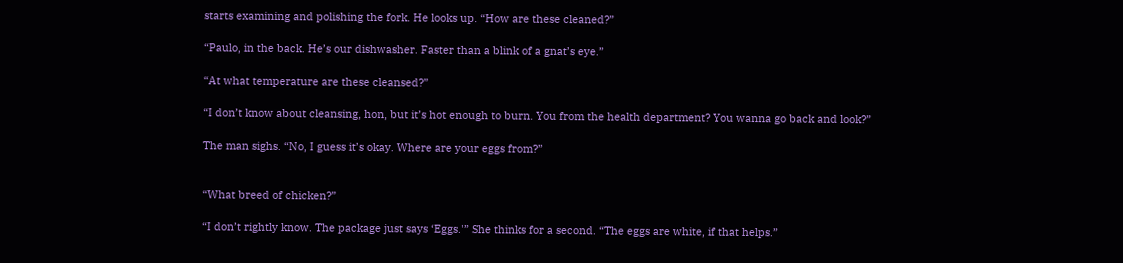starts examining and polishing the fork. He looks up. “How are these cleaned?”

“Paulo, in the back. He’s our dishwasher. Faster than a blink of a gnat’s eye.”

“At what temperature are these cleansed?”

“I don’t know about cleansing, hon, but it’s hot enough to burn. You from the health department? You wanna go back and look?”

The man sighs. “No, I guess it’s okay. Where are your eggs from?”


“What breed of chicken?”

“I don’t rightly know. The package just says ‘Eggs.'” She thinks for a second. “The eggs are white, if that helps.”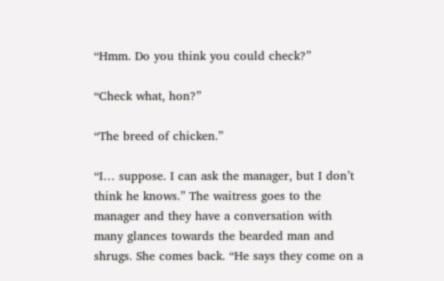“Hmm. Do you think you could check?”

“Check what, hon?”

“The breed of chicken.”

“I… suppose. I can ask the manager, but I don’t think he knows.” The waitress goes to the manager and they have a conversation with many glances towards the bearded man and shrugs. She comes back. “He says they come on a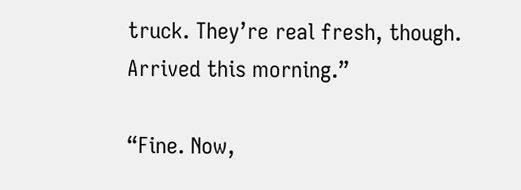truck. They’re real fresh, though. Arrived this morning.”

“Fine. Now,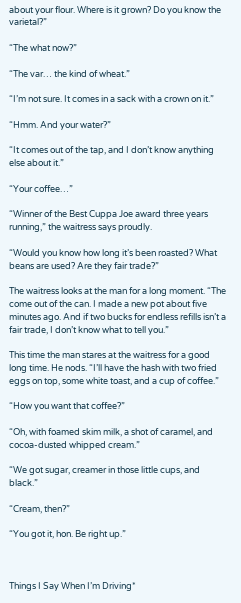about your flour. Where is it grown? Do you know the varietal?”

“The what now?”

“The var… the kind of wheat.”

“I’m not sure. It comes in a sack with a crown on it.”

“Hmm. And your water?”

“It comes out of the tap, and I don’t know anything else about it.”

“Your coffee…”

“Winner of the Best Cuppa Joe award three years running,” the waitress says proudly.

“Would you know how long it’s been roasted? What beans are used? Are they fair trade?”

The waitress looks at the man for a long moment. “The come out of the can. I made a new pot about five minutes ago. And if two bucks for endless refills isn’t a fair trade, I don’t know what to tell you.”

This time the man stares at the waitress for a good long time. He nods. “I’ll have the hash with two fried eggs on top, some white toast, and a cup of coffee.”

“How you want that coffee?”

“Oh, with foamed skim milk, a shot of caramel, and cocoa-dusted whipped cream.”

“We got sugar, creamer in those little cups, and black.”

“Cream, then?”

“You got it, hon. Be right up.”



Things I Say When I’m Driving*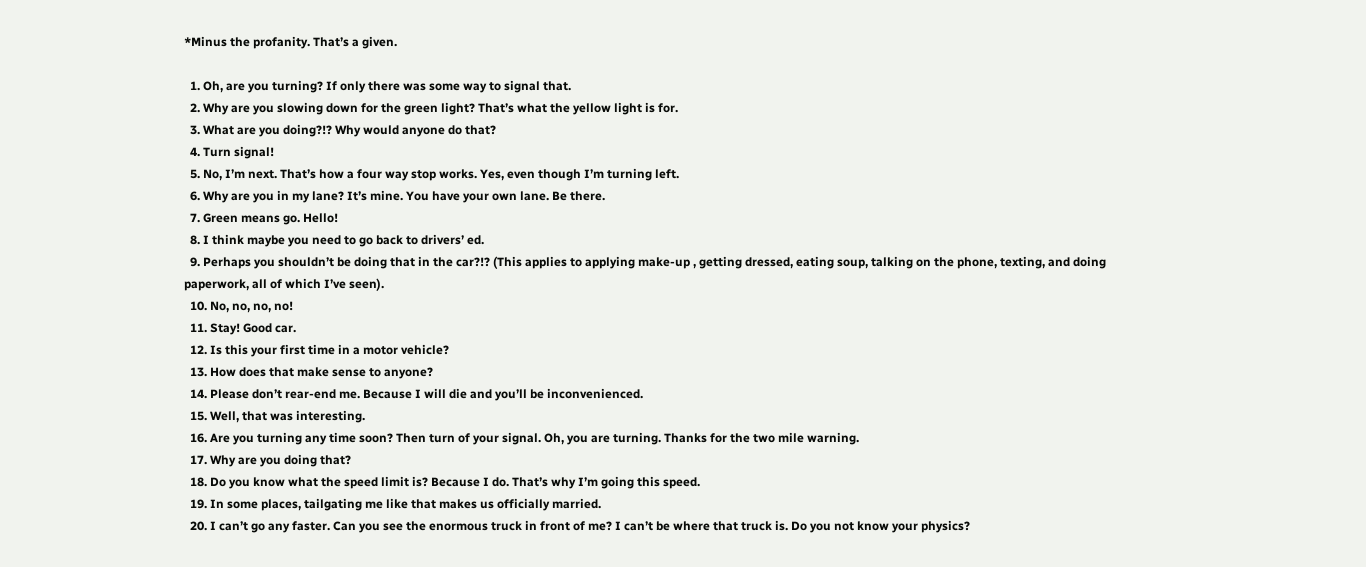*Minus the profanity. That’s a given.

  1. Oh, are you turning? If only there was some way to signal that.
  2. Why are you slowing down for the green light? That’s what the yellow light is for.
  3. What are you doing?!? Why would anyone do that?
  4. Turn signal!
  5. No, I’m next. That’s how a four way stop works. Yes, even though I’m turning left.
  6. Why are you in my lane? It’s mine. You have your own lane. Be there.
  7. Green means go. Hello!
  8. I think maybe you need to go back to drivers’ ed.
  9. Perhaps you shouldn’t be doing that in the car?!? (This applies to applying make-up , getting dressed, eating soup, talking on the phone, texting, and doing paperwork, all of which I’ve seen).
  10. No, no, no, no!
  11. Stay! Good car.
  12. Is this your first time in a motor vehicle?
  13. How does that make sense to anyone?
  14. Please don’t rear-end me. Because I will die and you’ll be inconvenienced.
  15. Well, that was interesting.
  16. Are you turning any time soon? Then turn of your signal. Oh, you are turning. Thanks for the two mile warning.
  17. Why are you doing that?
  18. Do you know what the speed limit is? Because I do. That’s why I’m going this speed.
  19. In some places, tailgating me like that makes us officially married.
  20. I can’t go any faster. Can you see the enormous truck in front of me? I can’t be where that truck is. Do you not know your physics?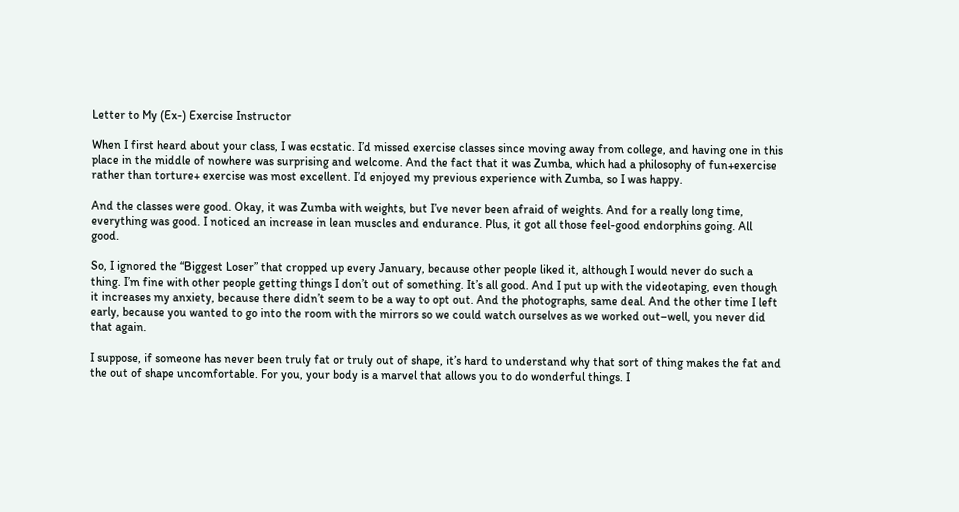Letter to My (Ex-) Exercise Instructor

When I first heard about your class, I was ecstatic. I’d missed exercise classes since moving away from college, and having one in this place in the middle of nowhere was surprising and welcome. And the fact that it was Zumba, which had a philosophy of fun+exercise rather than torture+ exercise was most excellent. I’d enjoyed my previous experience with Zumba, so I was happy.

And the classes were good. Okay, it was Zumba with weights, but I’ve never been afraid of weights. And for a really long time, everything was good. I noticed an increase in lean muscles and endurance. Plus, it got all those feel-good endorphins going. All good.

So, I ignored the “Biggest Loser” that cropped up every January, because other people liked it, although I would never do such a thing. I’m fine with other people getting things I don’t out of something. It’s all good. And I put up with the videotaping, even though it increases my anxiety, because there didn’t seem to be a way to opt out. And the photographs, same deal. And the other time I left early, because you wanted to go into the room with the mirrors so we could watch ourselves as we worked out–well, you never did that again.

I suppose, if someone has never been truly fat or truly out of shape, it’s hard to understand why that sort of thing makes the fat and the out of shape uncomfortable. For you, your body is a marvel that allows you to do wonderful things. I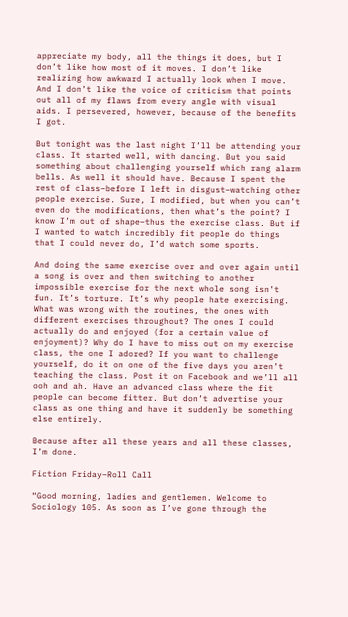appreciate my body, all the things it does, but I don’t like how most of it moves. I don’t like realizing how awkward I actually look when I move. And I don’t like the voice of criticism that points out all of my flaws from every angle with visual aids. I persevered, however, because of the benefits I got.

But tonight was the last night I’ll be attending your class. It started well, with dancing. But you said something about challenging yourself which rang alarm bells. As well it should have. Because I spent the rest of class–before I left in disgust–watching other people exercise. Sure, I modified, but when you can’t even do the modifications, then what’s the point? I know I’m out of shape–thus the exercise class. But if I wanted to watch incredibly fit people do things that I could never do, I’d watch some sports.

And doing the same exercise over and over again until a song is over and then switching to another impossible exercise for the next whole song isn’t fun. It’s torture. It’s why people hate exercising. What was wrong with the routines, the ones with different exercises throughout? The ones I could actually do and enjoyed (for a certain value of enjoyment)? Why do I have to miss out on my exercise class, the one I adored? If you want to challenge yourself, do it on one of the five days you aren’t teaching the class. Post it on Facebook and we’ll all ooh and ah. Have an advanced class where the fit people can become fitter. But don’t advertise your class as one thing and have it suddenly be something else entirely.

Because after all these years and all these classes, I’m done.

Fiction Friday–Roll Call

“Good morning, ladies and gentlemen. Welcome to Sociology 105. As soon as I’ve gone through the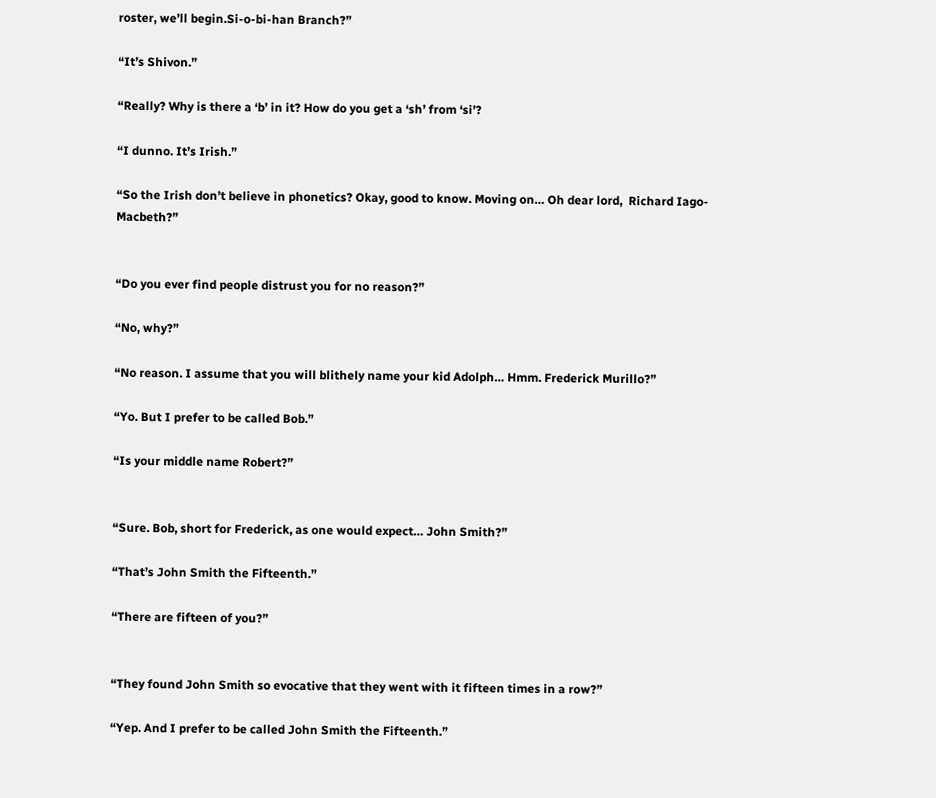roster, we’ll begin.Si-o-bi-han Branch?”

“It’s Shivon.”

“Really? Why is there a ‘b’ in it? How do you get a ‘sh’ from ‘si’?

“I dunno. It’s Irish.”

“So the Irish don’t believe in phonetics? Okay, good to know. Moving on… Oh dear lord,  Richard Iago-Macbeth?”


“Do you ever find people distrust you for no reason?”

“No, why?”

“No reason. I assume that you will blithely name your kid Adolph… Hmm. Frederick Murillo?”

“Yo. But I prefer to be called Bob.”

“Is your middle name Robert?”


“Sure. Bob, short for Frederick, as one would expect… John Smith?”

“That’s John Smith the Fifteenth.”

“There are fifteen of you?”


“They found John Smith so evocative that they went with it fifteen times in a row?”

“Yep. And I prefer to be called John Smith the Fifteenth.”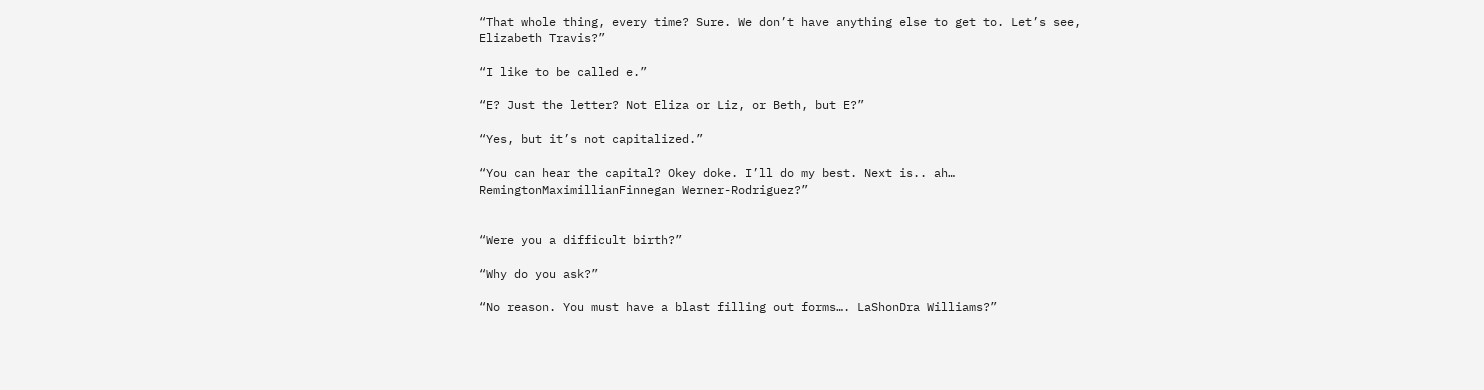“That whole thing, every time? Sure. We don’t have anything else to get to. Let’s see, Elizabeth Travis?”

“I like to be called e.”

“E? Just the letter? Not Eliza or Liz, or Beth, but E?”

“Yes, but it’s not capitalized.”

“You can hear the capital? Okey doke. I’ll do my best. Next is.. ah… RemingtonMaximillianFinnegan Werner-Rodriguez?”


“Were you a difficult birth?”

“Why do you ask?”

“No reason. You must have a blast filling out forms…. LaShonDra Williams?”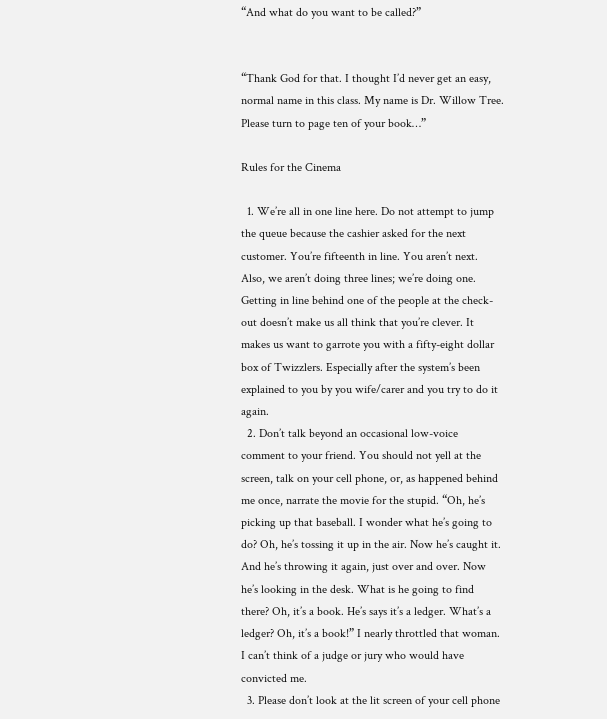“And what do you want to be called?”


“Thank God for that. I thought I’d never get an easy, normal name in this class. My name is Dr. Willow Tree. Please turn to page ten of your book…”

Rules for the Cinema

  1. We’re all in one line here. Do not attempt to jump the queue because the cashier asked for the next customer. You’re fifteenth in line. You aren’t next. Also, we aren’t doing three lines; we’re doing one. Getting in line behind one of the people at the check-out doesn’t make us all think that you’re clever. It makes us want to garrote you with a fifty-eight dollar box of Twizzlers. Especially after the system’s been explained to you by you wife/carer and you try to do it again.
  2. Don’t talk beyond an occasional low-voice comment to your friend. You should not yell at the screen, talk on your cell phone, or, as happened behind me once, narrate the movie for the stupid. “Oh, he’s picking up that baseball. I wonder what he’s going to do? Oh, he’s tossing it up in the air. Now he’s caught it. And he’s throwing it again, just over and over. Now he’s looking in the desk. What is he going to find there? Oh, it’s a book. He’s says it’s a ledger. What’s a ledger? Oh, it’s a book!” I nearly throttled that woman. I can’t think of a judge or jury who would have convicted me.
  3. Please don’t look at the lit screen of your cell phone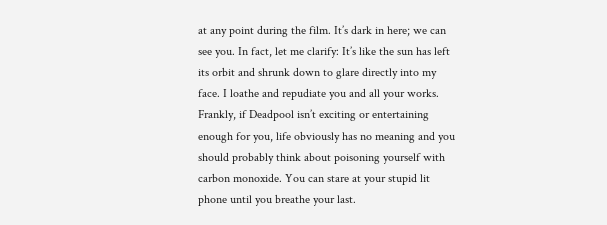at any point during the film. It’s dark in here; we can see you. In fact, let me clarify: It’s like the sun has left its orbit and shrunk down to glare directly into my face. I loathe and repudiate you and all your works. Frankly, if Deadpool isn’t exciting or entertaining enough for you, life obviously has no meaning and you should probably think about poisoning yourself with carbon monoxide. You can stare at your stupid lit phone until you breathe your last.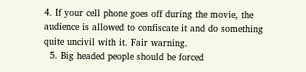4. If your cell phone goes off during the movie, the audience is allowed to confiscate it and do something quite uncivil with it. Fair warning.
  5. Big headed people should be forced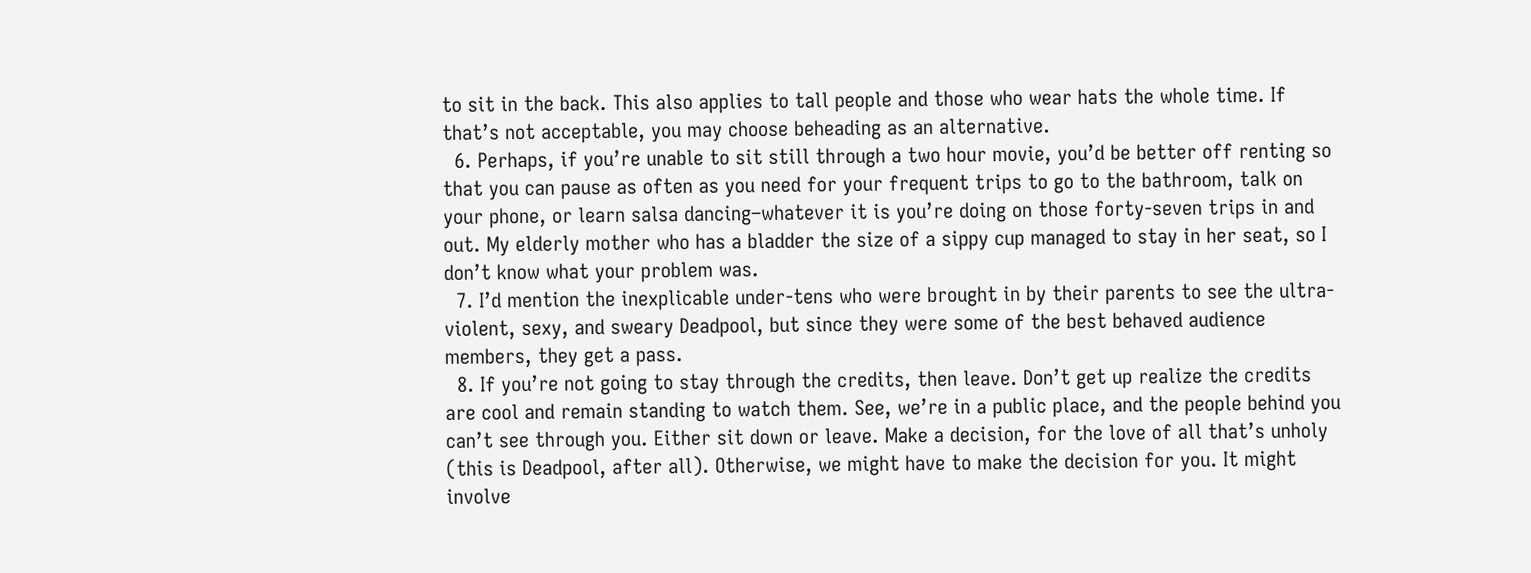to sit in the back. This also applies to tall people and those who wear hats the whole time. If that’s not acceptable, you may choose beheading as an alternative.
  6. Perhaps, if you’re unable to sit still through a two hour movie, you’d be better off renting so that you can pause as often as you need for your frequent trips to go to the bathroom, talk on your phone, or learn salsa dancing–whatever it is you’re doing on those forty-seven trips in and out. My elderly mother who has a bladder the size of a sippy cup managed to stay in her seat, so I don’t know what your problem was.
  7. I’d mention the inexplicable under-tens who were brought in by their parents to see the ultra-violent, sexy, and sweary Deadpool, but since they were some of the best behaved audience members, they get a pass.
  8. If you’re not going to stay through the credits, then leave. Don’t get up realize the credits are cool and remain standing to watch them. See, we’re in a public place, and the people behind you can’t see through you. Either sit down or leave. Make a decision, for the love of all that’s unholy (this is Deadpool, after all). Otherwise, we might have to make the decision for you. It might involve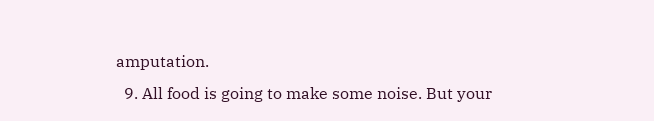amputation.
  9. All food is going to make some noise. But your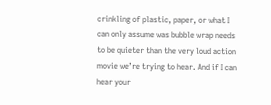crinkling of plastic, paper, or what I can only assume was bubble wrap needs to be quieter than the very loud action movie we’re trying to hear. And if I can hear your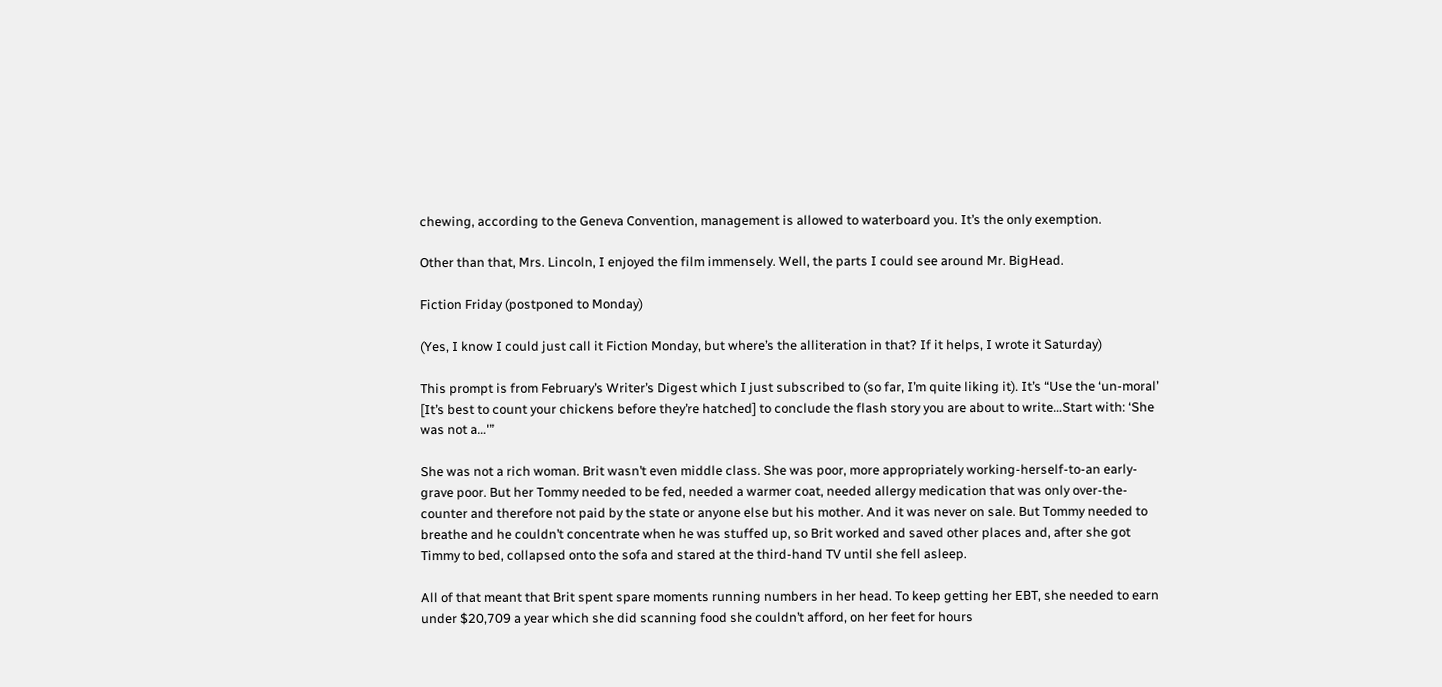chewing, according to the Geneva Convention, management is allowed to waterboard you. It’s the only exemption.

Other than that, Mrs. Lincoln, I enjoyed the film immensely. Well, the parts I could see around Mr. BigHead.

Fiction Friday (postponed to Monday)

(Yes, I know I could just call it Fiction Monday, but where’s the alliteration in that? If it helps, I wrote it Saturday)

This prompt is from February’s Writer’s Digest which I just subscribed to (so far, I’m quite liking it). It’s “Use the ‘un-moral’ [It’s best to count your chickens before they’re hatched] to conclude the flash story you are about to write…Start with: ‘She was not a…'”

She was not a rich woman. Brit wasn’t even middle class. She was poor, more appropriately working-herself-to-an early-grave poor. But her Tommy needed to be fed, needed a warmer coat, needed allergy medication that was only over-the-counter and therefore not paid by the state or anyone else but his mother. And it was never on sale. But Tommy needed to breathe and he couldn’t concentrate when he was stuffed up, so Brit worked and saved other places and, after she got Timmy to bed, collapsed onto the sofa and stared at the third-hand TV until she fell asleep.

All of that meant that Brit spent spare moments running numbers in her head. To keep getting her EBT, she needed to earn under $20,709 a year which she did scanning food she couldn’t afford, on her feet for hours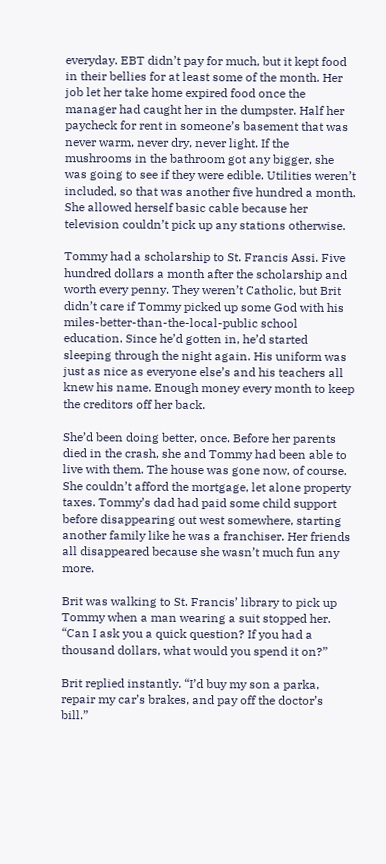everyday. EBT didn’t pay for much, but it kept food in their bellies for at least some of the month. Her job let her take home expired food once the manager had caught her in the dumpster. Half her paycheck for rent in someone’s basement that was never warm, never dry, never light. If the mushrooms in the bathroom got any bigger, she was going to see if they were edible. Utilities weren’t included, so that was another five hundred a month. She allowed herself basic cable because her television couldn’t pick up any stations otherwise.

Tommy had a scholarship to St. Francis Assi. Five hundred dollars a month after the scholarship and worth every penny. They weren’t Catholic, but Brit didn’t care if Tommy picked up some God with his miles-better-than-the-local-public school education. Since he’d gotten in, he’d started sleeping through the night again. His uniform was just as nice as everyone else’s and his teachers all knew his name. Enough money every month to keep the creditors off her back.

She’d been doing better, once. Before her parents died in the crash, she and Tommy had been able to live with them. The house was gone now, of course. She couldn’t afford the mortgage, let alone property taxes. Tommy’s dad had paid some child support before disappearing out west somewhere, starting another family like he was a franchiser. Her friends all disappeared because she wasn’t much fun any more.

Brit was walking to St. Francis’ library to pick up Tommy when a man wearing a suit stopped her. “Can I ask you a quick question? If you had a thousand dollars, what would you spend it on?”

Brit replied instantly. “I’d buy my son a parka, repair my car’s brakes, and pay off the doctor’s bill.”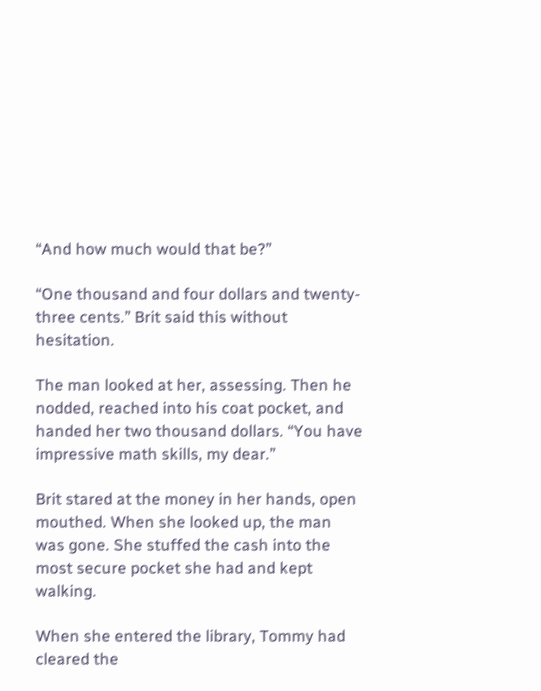“And how much would that be?”

“One thousand and four dollars and twenty-three cents.” Brit said this without hesitation.

The man looked at her, assessing. Then he nodded, reached into his coat pocket, and handed her two thousand dollars. “You have impressive math skills, my dear.”

Brit stared at the money in her hands, open mouthed. When she looked up, the man was gone. She stuffed the cash into the most secure pocket she had and kept walking.

When she entered the library, Tommy had cleared the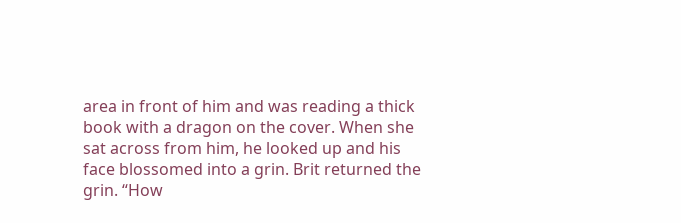area in front of him and was reading a thick book with a dragon on the cover. When she sat across from him, he looked up and his face blossomed into a grin. Brit returned the grin. “How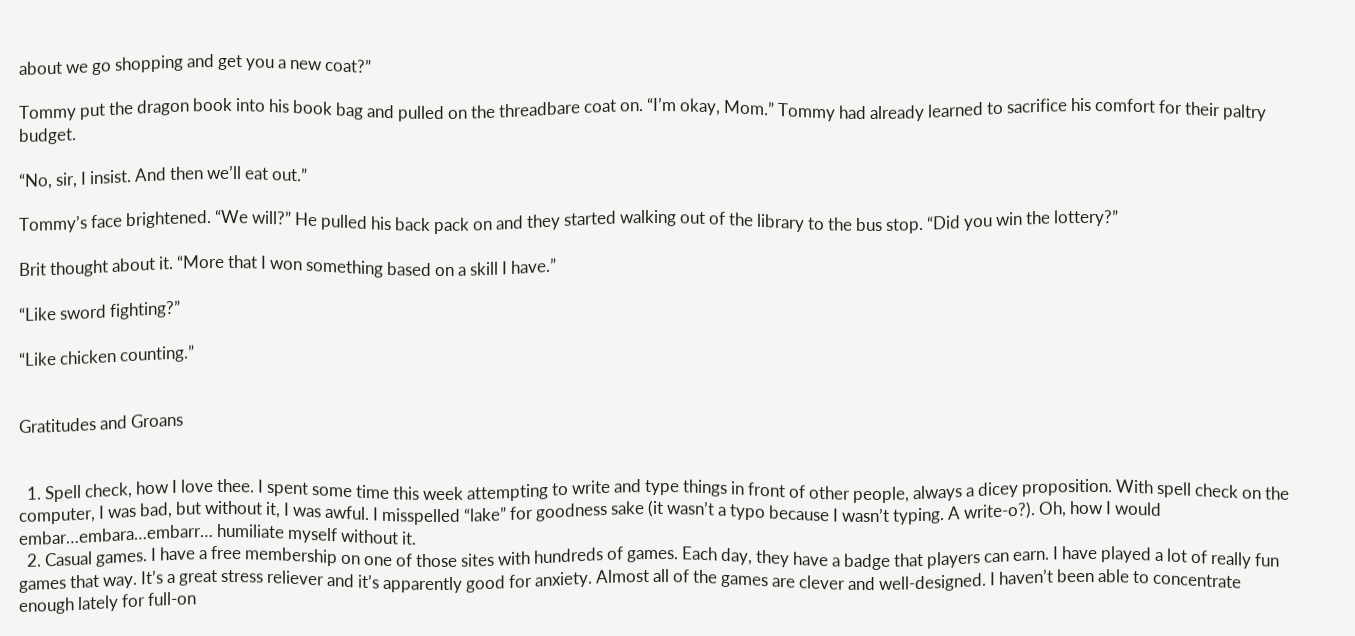about we go shopping and get you a new coat?”

Tommy put the dragon book into his book bag and pulled on the threadbare coat on. “I’m okay, Mom.” Tommy had already learned to sacrifice his comfort for their paltry budget.

“No, sir, I insist. And then we’ll eat out.”

Tommy’s face brightened. “We will?” He pulled his back pack on and they started walking out of the library to the bus stop. “Did you win the lottery?”

Brit thought about it. “More that I won something based on a skill I have.”

“Like sword fighting?”

“Like chicken counting.”


Gratitudes and Groans


  1. Spell check, how I love thee. I spent some time this week attempting to write and type things in front of other people, always a dicey proposition. With spell check on the computer, I was bad, but without it, I was awful. I misspelled “lake” for goodness sake (it wasn’t a typo because I wasn’t typing. A write-o?). Oh, how I would embar…embara…embarr… humiliate myself without it.
  2. Casual games. I have a free membership on one of those sites with hundreds of games. Each day, they have a badge that players can earn. I have played a lot of really fun games that way. It’s a great stress reliever and it’s apparently good for anxiety. Almost all of the games are clever and well-designed. I haven’t been able to concentrate enough lately for full-on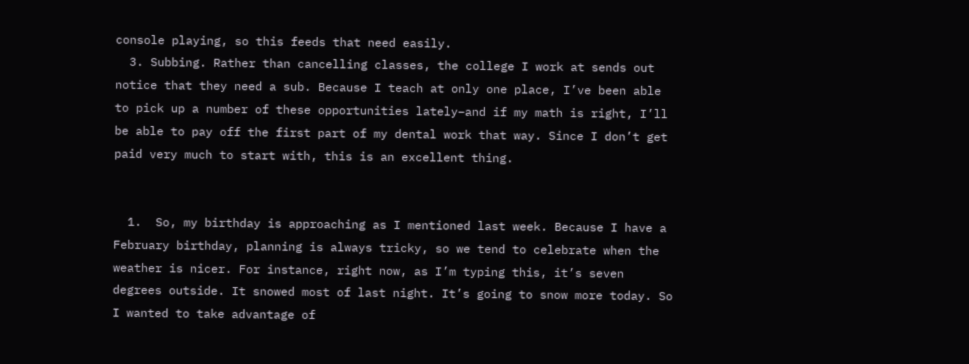console playing, so this feeds that need easily.
  3. Subbing. Rather than cancelling classes, the college I work at sends out notice that they need a sub. Because I teach at only one place, I’ve been able to pick up a number of these opportunities lately–and if my math is right, I’ll be able to pay off the first part of my dental work that way. Since I don’t get paid very much to start with, this is an excellent thing.


  1.  So, my birthday is approaching as I mentioned last week. Because I have a February birthday, planning is always tricky, so we tend to celebrate when the weather is nicer. For instance, right now, as I’m typing this, it’s seven degrees outside. It snowed most of last night. It’s going to snow more today. So I wanted to take advantage of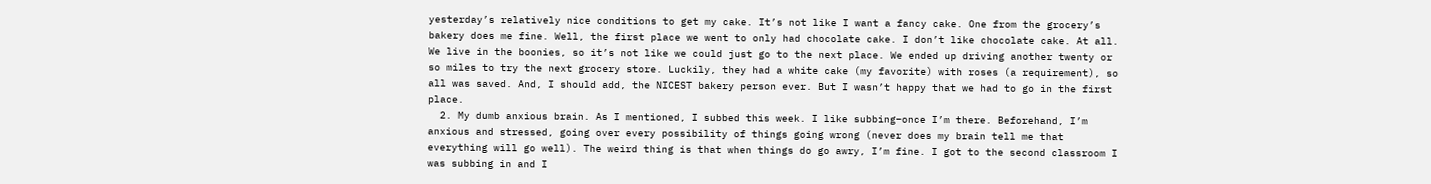yesterday’s relatively nice conditions to get my cake. It’s not like I want a fancy cake. One from the grocery’s bakery does me fine. Well, the first place we went to only had chocolate cake. I don’t like chocolate cake. At all. We live in the boonies, so it’s not like we could just go to the next place. We ended up driving another twenty or so miles to try the next grocery store. Luckily, they had a white cake (my favorite) with roses (a requirement), so all was saved. And, I should add, the NICEST bakery person ever. But I wasn’t happy that we had to go in the first place.
  2. My dumb anxious brain. As I mentioned, I subbed this week. I like subbing–once I’m there. Beforehand, I’m anxious and stressed, going over every possibility of things going wrong (never does my brain tell me that everything will go well). The weird thing is that when things do go awry, I’m fine. I got to the second classroom I was subbing in and I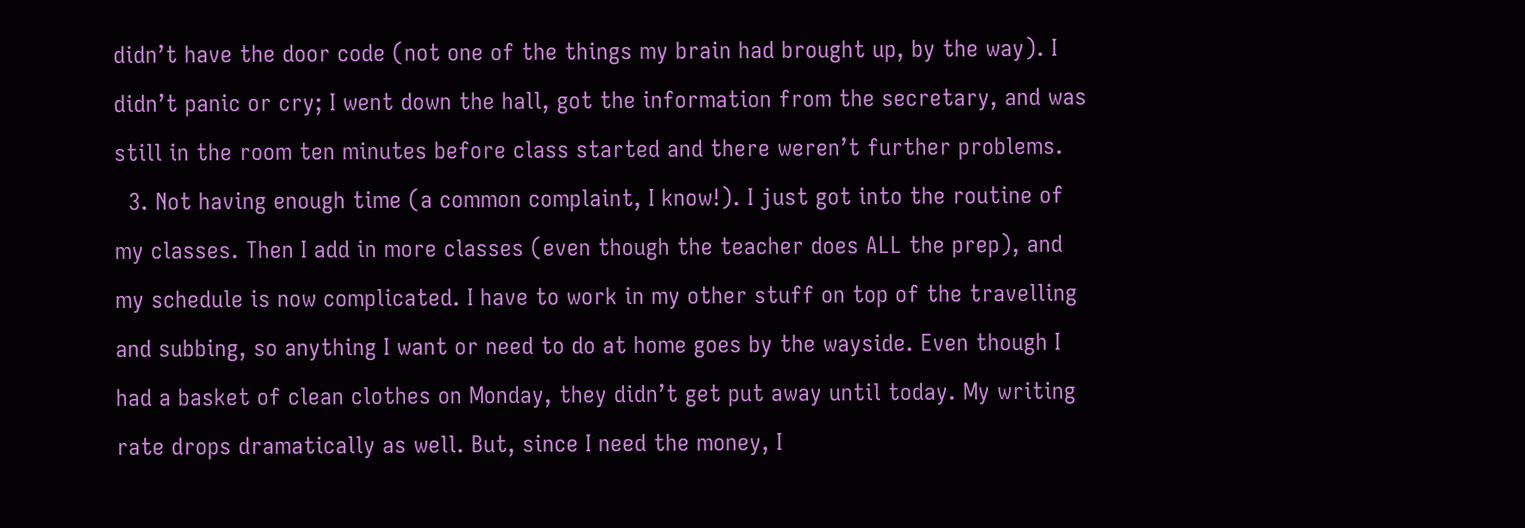didn’t have the door code (not one of the things my brain had brought up, by the way). I didn’t panic or cry; I went down the hall, got the information from the secretary, and was still in the room ten minutes before class started and there weren’t further problems.
  3. Not having enough time (a common complaint, I know!). I just got into the routine of my classes. Then I add in more classes (even though the teacher does ALL the prep), and my schedule is now complicated. I have to work in my other stuff on top of the travelling and subbing, so anything I want or need to do at home goes by the wayside. Even though I had a basket of clean clothes on Monday, they didn’t get put away until today. My writing rate drops dramatically as well. But, since I need the money, I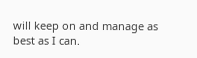will keep on and manage as best as I can.